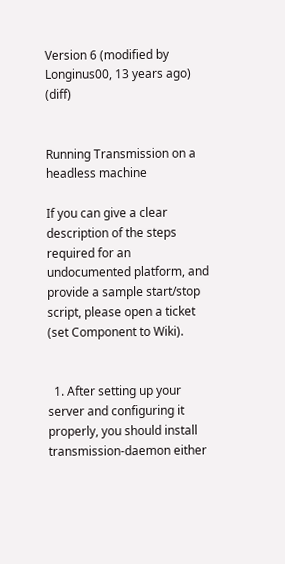Version 6 (modified by Longinus00, 13 years ago) (diff)


Running Transmission on a headless machine

If you can give a clear description of the steps required for an undocumented platform, and provide a sample start/stop script, please open a ticket (set Component to Wiki).


  1. After setting up your server and configuring it properly, you should install transmission-daemon either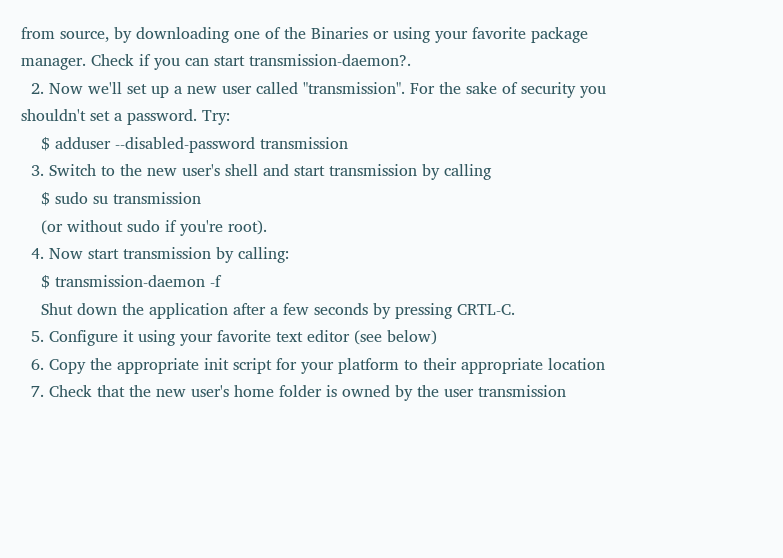from source, by downloading one of the Binaries or using your favorite package manager. Check if you can start transmission-daemon?.
  2. Now we'll set up a new user called "transmission". For the sake of security you shouldn't set a password. Try:
    $ adduser --disabled-password transmission
  3. Switch to the new user's shell and start transmission by calling
    $ sudo su transmission
    (or without sudo if you're root).
  4. Now start transmission by calling:
    $ transmission-daemon -f
    Shut down the application after a few seconds by pressing CRTL-C.
  5. Configure it using your favorite text editor (see below)
  6. Copy the appropriate init script for your platform to their appropriate location
  7. Check that the new user's home folder is owned by the user transmission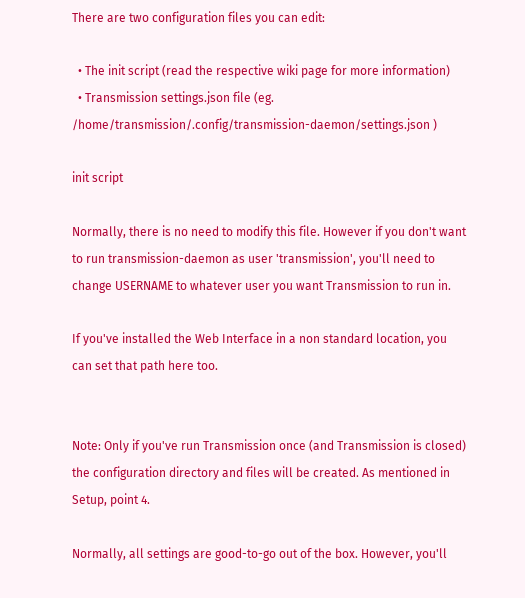There are two configuration files you can edit:

  • The init script (read the respective wiki page for more information)
  • Transmission settings.json file (eg. /home/transmission/.config/transmission-daemon/settings.json )

init script

Normally, there is no need to modify this file. However if you don't want to run transmission-daemon as user 'transmission', you'll need to change USERNAME to whatever user you want Transmission to run in.

If you've installed the Web Interface in a non standard location, you can set that path here too.


Note: Only if you've run Transmission once (and Transmission is closed) the configuration directory and files will be created. As mentioned in Setup, point 4.

Normally, all settings are good-to-go out of the box. However, you'll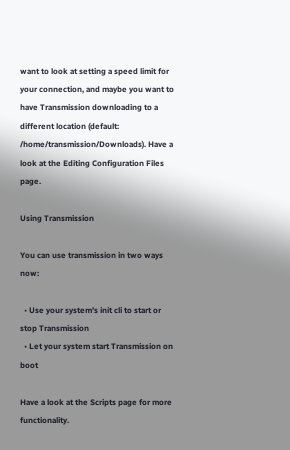want to look at setting a speed limit for your connection, and maybe you want to have Transmission downloading to a different location (default: /home/transmission/Downloads). Have a look at the Editing Configuration Files page.

Using Transmission

You can use transmission in two ways now:

  • Use your system's init cli to start or stop Transmission
  • Let your system start Transmission on boot

Have a look at the Scripts page for more functionality.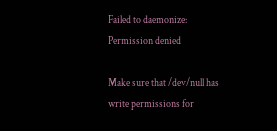Failed to daemonize: Permission denied

Make sure that /dev/null has write permissions for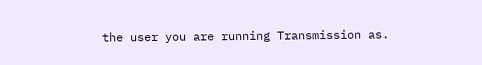the user you are running Transmission as.